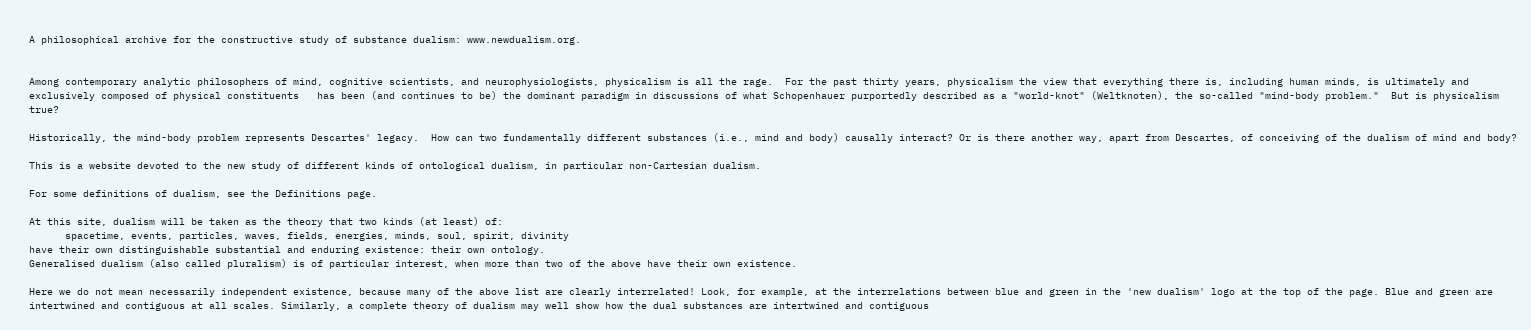A philosophical archive for the constructive study of substance dualism: www.newdualism.org.


Among contemporary analytic philosophers of mind, cognitive scientists, and neurophysiologists, physicalism is all the rage.  For the past thirty years, physicalism the view that everything there is, including human minds, is ultimately and exclusively composed of physical constituents   has been (and continues to be) the dominant paradigm in discussions of what Schopenhauer purportedly described as a "world-knot" (Weltknoten), the so-called "mind-body problem."  But is physicalism true?

Historically, the mind-body problem represents Descartes' legacy.  How can two fundamentally different substances (i.e., mind and body) causally interact? Or is there another way, apart from Descartes, of conceiving of the dualism of mind and body?

This is a website devoted to the new study of different kinds of ontological dualism, in particular non-Cartesian dualism.

For some definitions of dualism, see the Definitions page.

At this site, dualism will be taken as the theory that two kinds (at least) of:
      spacetime, events, particles, waves, fields, energies, minds, soul, spirit, divinity
have their own distinguishable substantial and enduring existence: their own ontology.
Generalised dualism (also called pluralism) is of particular interest, when more than two of the above have their own existence.

Here we do not mean necessarily independent existence, because many of the above list are clearly interrelated! Look, for example, at the interrelations between blue and green in the 'new dualism' logo at the top of the page. Blue and green are intertwined and contiguous at all scales. Similarly, a complete theory of dualism may well show how the dual substances are intertwined and contiguous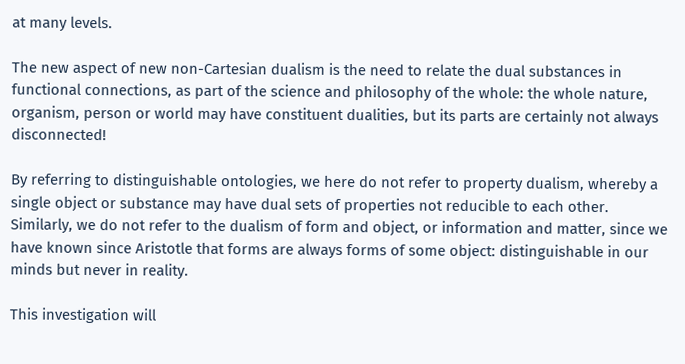at many levels.

The new aspect of new non-Cartesian dualism is the need to relate the dual substances in functional connections, as part of the science and philosophy of the whole: the whole nature, organism, person or world may have constituent dualities, but its parts are certainly not always disconnected!

By referring to distinguishable ontologies, we here do not refer to property dualism, whereby a single object or substance may have dual sets of properties not reducible to each other.
Similarly, we do not refer to the dualism of form and object, or information and matter, since we have known since Aristotle that forms are always forms of some object: distinguishable in our minds but never in reality.

This investigation will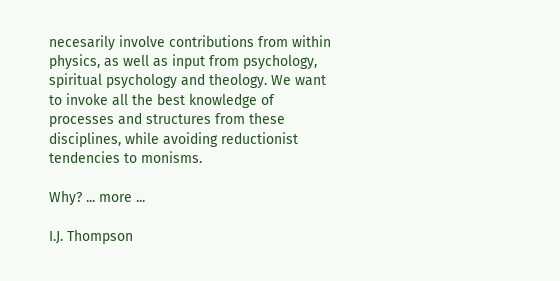necesarily involve contributions from within physics, as well as input from psychology, spiritual psychology and theology. We want to invoke all the best knowledge of processes and structures from these disciplines, while avoiding reductionist tendencies to monisms.

Why? ... more ...

I.J. Thompson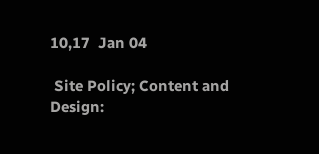10,17  Jan 04

 Site Policy; Content and Design: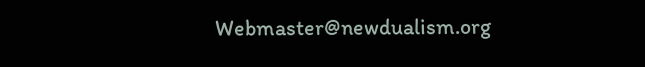Webmaster@newdualism.org